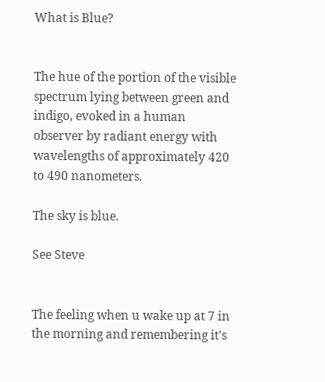What is Blue?


The hue of the portion of the visible spectrum lying between green and indigo, evoked in a human observer by radiant energy with wavelengths of approximately 420 to 490 nanometers.

The sky is blue.

See Steve


The feeling when u wake up at 7 in the morning and remembering it's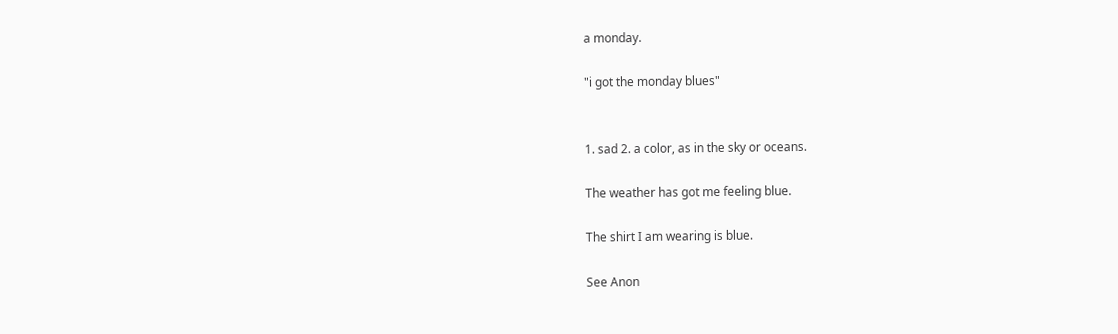a monday.

"i got the monday blues"


1. sad 2. a color, as in the sky or oceans.

The weather has got me feeling blue.

The shirt I am wearing is blue.

See Anon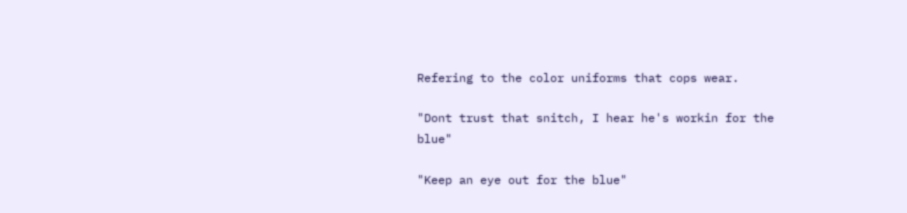Refering to the color uniforms that cops wear.

"Dont trust that snitch, I hear he's workin for the blue"

"Keep an eye out for the blue"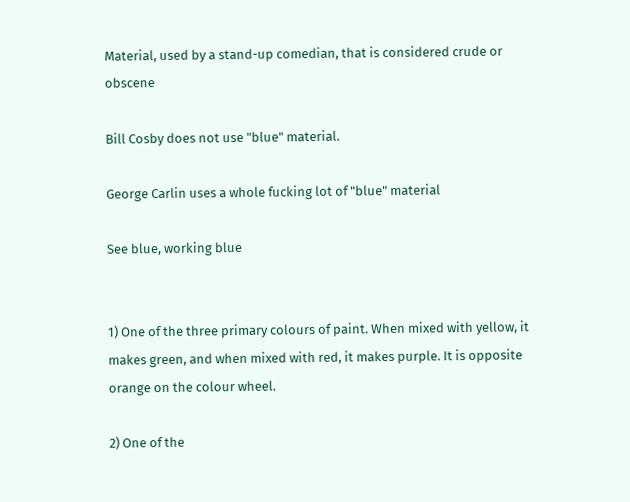Material, used by a stand-up comedian, that is considered crude or obscene

Bill Cosby does not use "blue" material.

George Carlin uses a whole fucking lot of "blue" material

See blue, working blue


1) One of the three primary colours of paint. When mixed with yellow, it makes green, and when mixed with red, it makes purple. It is opposite orange on the colour wheel.

2) One of the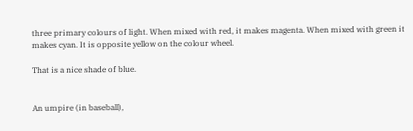three primary colours of light. When mixed with red, it makes magenta. When mixed with green it makes cyan. It is opposite yellow on the colour wheel.

That is a nice shade of blue.


An umpire (in baseball),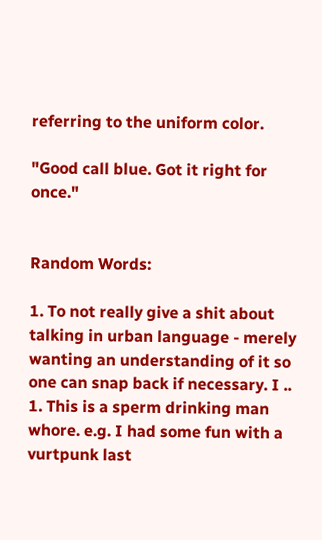referring to the uniform color.

"Good call blue. Got it right for once."


Random Words:

1. To not really give a shit about talking in urban language - merely wanting an understanding of it so one can snap back if necessary. I ..
1. This is a sperm drinking man whore. e.g. I had some fun with a vurtpunk last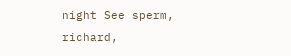night See sperm, richard,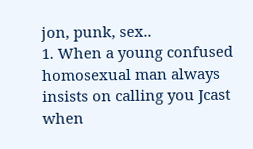jon, punk, sex..
1. When a young confused homosexual man always insists on calling you Jcast when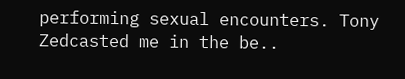performing sexual encounters. Tony Zedcasted me in the be..